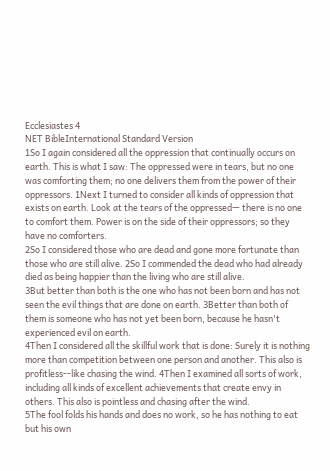Ecclesiastes 4
NET BibleInternational Standard Version
1So I again considered all the oppression that continually occurs on earth. This is what I saw: The oppressed were in tears, but no one was comforting them; no one delivers them from the power of their oppressors. 1Next I turned to consider all kinds of oppression that exists on earth. Look at the tears of the oppressed— there is no one to comfort them. Power is on the side of their oppressors; so they have no comforters.
2So I considered those who are dead and gone more fortunate than those who are still alive. 2So I commended the dead who had already died as being happier than the living who are still alive.
3But better than both is the one who has not been born and has not seen the evil things that are done on earth. 3Better than both of them is someone who has not yet been born, because he hasn't experienced evil on earth.
4Then I considered all the skillful work that is done: Surely it is nothing more than competition between one person and another. This also is profitless--like chasing the wind. 4Then I examined all sorts of work, including all kinds of excellent achievements that create envy in others. This also is pointless and chasing after the wind.
5The fool folds his hands and does no work, so he has nothing to eat but his own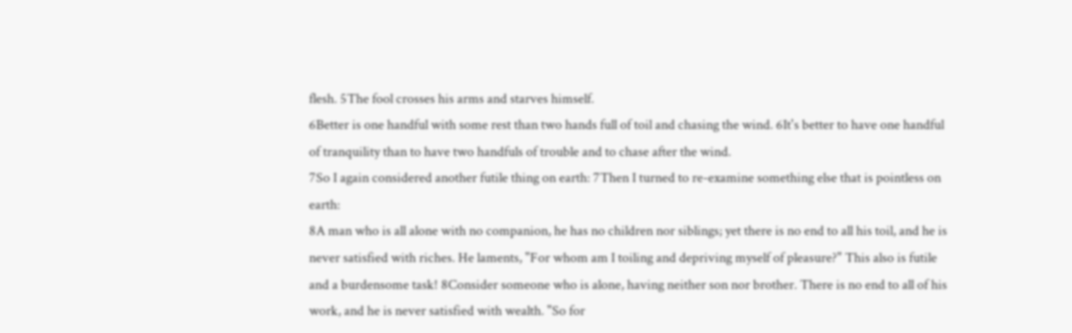flesh. 5The fool crosses his arms and starves himself.
6Better is one handful with some rest than two hands full of toil and chasing the wind. 6It's better to have one handful of tranquility than to have two handfuls of trouble and to chase after the wind.
7So I again considered another futile thing on earth: 7Then I turned to re-examine something else that is pointless on earth:
8A man who is all alone with no companion, he has no children nor siblings; yet there is no end to all his toil, and he is never satisfied with riches. He laments, "For whom am I toiling and depriving myself of pleasure?" This also is futile and a burdensome task! 8Consider someone who is alone, having neither son nor brother. There is no end to all of his work, and he is never satisfied with wealth. "So for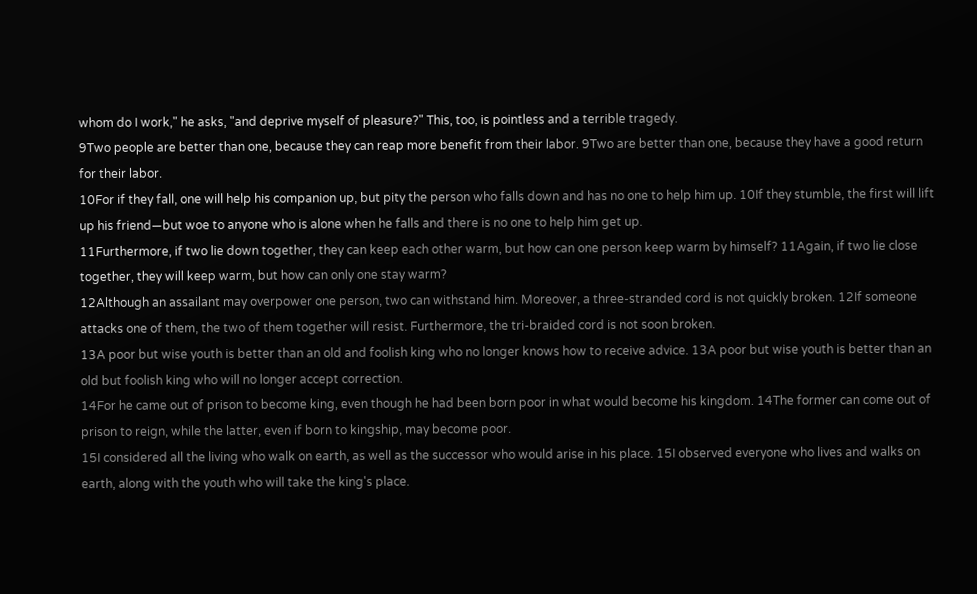whom do I work," he asks, "and deprive myself of pleasure?" This, too, is pointless and a terrible tragedy.
9Two people are better than one, because they can reap more benefit from their labor. 9Two are better than one, because they have a good return for their labor.
10For if they fall, one will help his companion up, but pity the person who falls down and has no one to help him up. 10If they stumble, the first will lift up his friend—but woe to anyone who is alone when he falls and there is no one to help him get up.
11Furthermore, if two lie down together, they can keep each other warm, but how can one person keep warm by himself? 11Again, if two lie close together, they will keep warm, but how can only one stay warm?
12Although an assailant may overpower one person, two can withstand him. Moreover, a three-stranded cord is not quickly broken. 12If someone attacks one of them, the two of them together will resist. Furthermore, the tri-braided cord is not soon broken.
13A poor but wise youth is better than an old and foolish king who no longer knows how to receive advice. 13A poor but wise youth is better than an old but foolish king who will no longer accept correction.
14For he came out of prison to become king, even though he had been born poor in what would become his kingdom. 14The former can come out of prison to reign, while the latter, even if born to kingship, may become poor.
15I considered all the living who walk on earth, as well as the successor who would arise in his place. 15I observed everyone who lives and walks on earth, along with the youth who will take the king's place.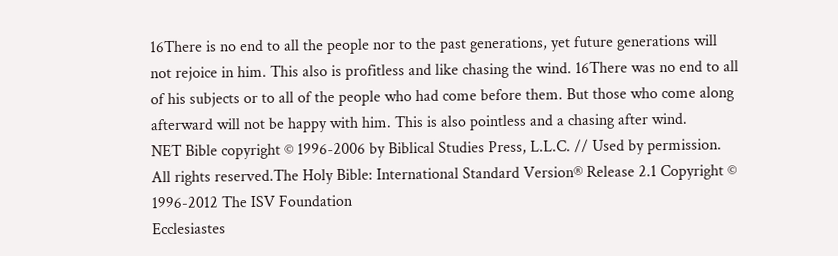16There is no end to all the people nor to the past generations, yet future generations will not rejoice in him. This also is profitless and like chasing the wind. 16There was no end to all of his subjects or to all of the people who had come before them. But those who come along afterward will not be happy with him. This is also pointless and a chasing after wind.
NET Bible copyright © 1996-2006 by Biblical Studies Press, L.L.C. // Used by permission. All rights reserved.The Holy Bible: International Standard Version® Release 2.1 Copyright © 1996-2012 The ISV Foundation
Ecclesiastes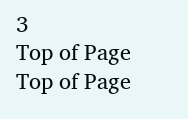3
Top of Page
Top of Page